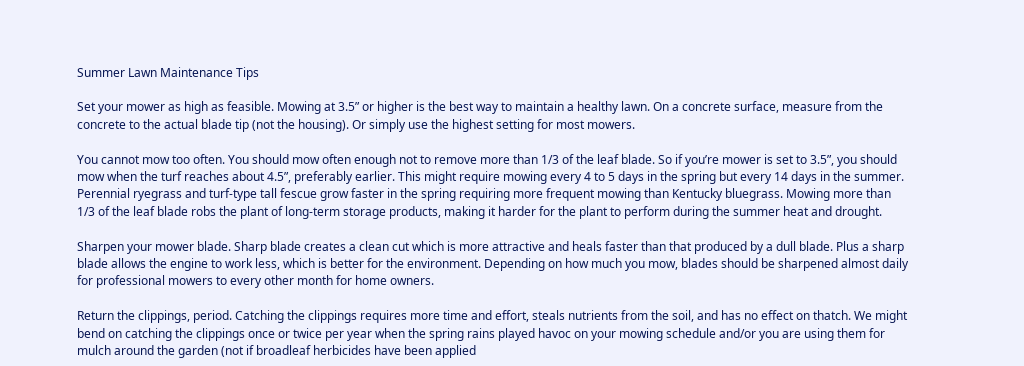Summer Lawn Maintenance Tips

Set your mower as high as feasible. Mowing at 3.5” or higher is the best way to maintain a healthy lawn. On a concrete surface, measure from the concrete to the actual blade tip (not the housing). Or simply use the highest setting for most mowers.

You cannot mow too often. You should mow often enough not to remove more than 1/3 of the leaf blade. So if you’re mower is set to 3.5”, you should mow when the turf reaches about 4.5”, preferably earlier. This might require mowing every 4 to 5 days in the spring but every 14 days in the summer. Perennial ryegrass and turf‐type tall fescue grow faster in the spring requiring more frequent mowing than Kentucky bluegrass. Mowing more than 1/3 of the leaf blade robs the plant of long‐term storage products, making it harder for the plant to perform during the summer heat and drought.

Sharpen your mower blade. Sharp blade creates a clean cut which is more attractive and heals faster than that produced by a dull blade. Plus a sharp blade allows the engine to work less, which is better for the environment. Depending on how much you mow, blades should be sharpened almost daily for professional mowers to every other month for home owners.

Return the clippings, period. Catching the clippings requires more time and effort, steals nutrients from the soil, and has no effect on thatch. We might bend on catching the clippings once or twice per year when the spring rains played havoc on your mowing schedule and/or you are using them for mulch around the garden (not if broadleaf herbicides have been applied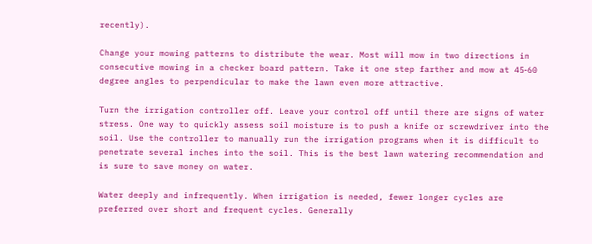recently).

Change your mowing patterns to distribute the wear. Most will mow in two directions in consecutive mowing in a checker board pattern. Take it one step farther and mow at 45‐60 degree angles to perpendicular to make the lawn even more attractive.

Turn the irrigation controller off. Leave your control off until there are signs of water stress. One way to quickly assess soil moisture is to push a knife or screwdriver into the soil. Use the controller to manually run the irrigation programs when it is difficult to penetrate several inches into the soil. This is the best lawn watering recommendation and is sure to save money on water.

Water deeply and infrequently. When irrigation is needed, fewer longer cycles are preferred over short and frequent cycles. Generally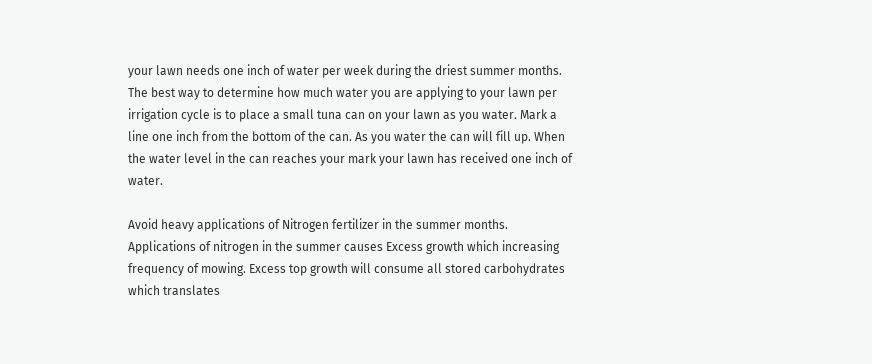your lawn needs one inch of water per week during the driest summer months. The best way to determine how much water you are applying to your lawn per irrigation cycle is to place a small tuna can on your lawn as you water. Mark a line one inch from the bottom of the can. As you water the can will fill up. When the water level in the can reaches your mark your lawn has received one inch of water.

Avoid heavy applications of Nitrogen fertilizer in the summer months. Applications of nitrogen in the summer causes Excess growth which increasing frequency of mowing. Excess top growth will consume all stored carbohydrates which translates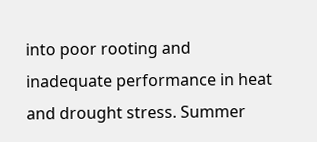into poor rooting and inadequate performance in heat and drought stress. Summer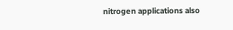nitrogen applications also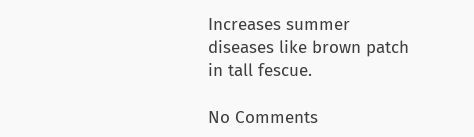Increases summer diseases like brown patch in tall fescue.

No Comments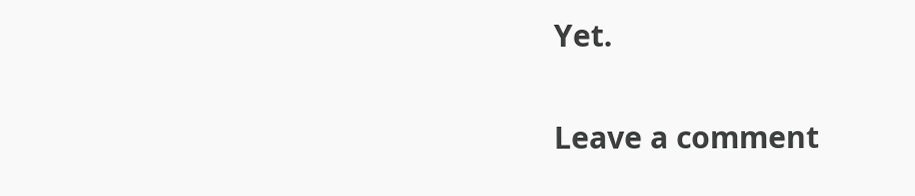Yet.

Leave a comment